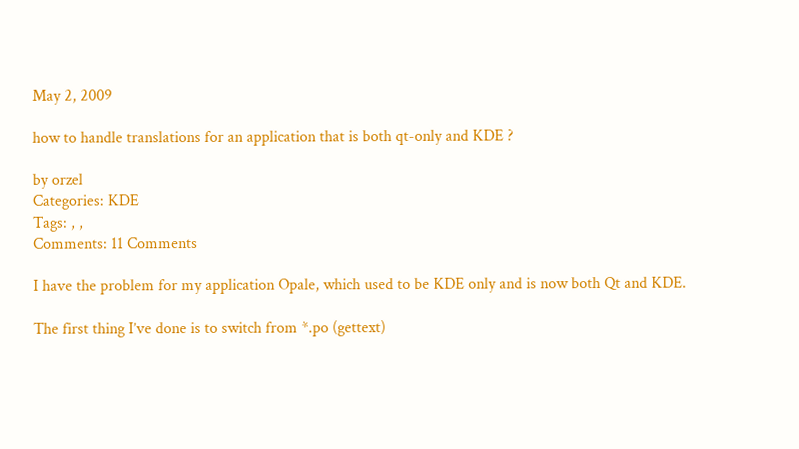May 2, 2009

how to handle translations for an application that is both qt-only and KDE ?

by orzel
Categories: KDE
Tags: , ,
Comments: 11 Comments

I have the problem for my application Opale, which used to be KDE only and is now both Qt and KDE.

The first thing I’ve done is to switch from *.po (gettext)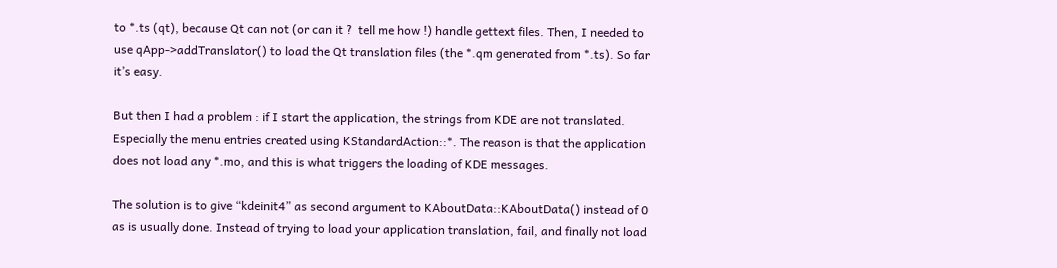to *.ts (qt), because Qt can not (or can it ?  tell me how !) handle gettext files. Then, I needed to use qApp->addTranslator() to load the Qt translation files (the *.qm generated from *.ts). So far it’s easy.

But then I had a problem : if I start the application, the strings from KDE are not translated. Especially the menu entries created using KStandardAction::*. The reason is that the application does not load any *.mo, and this is what triggers the loading of KDE messages.

The solution is to give “kdeinit4” as second argument to KAboutData::KAboutData() instead of 0 as is usually done. Instead of trying to load your application translation, fail, and finally not load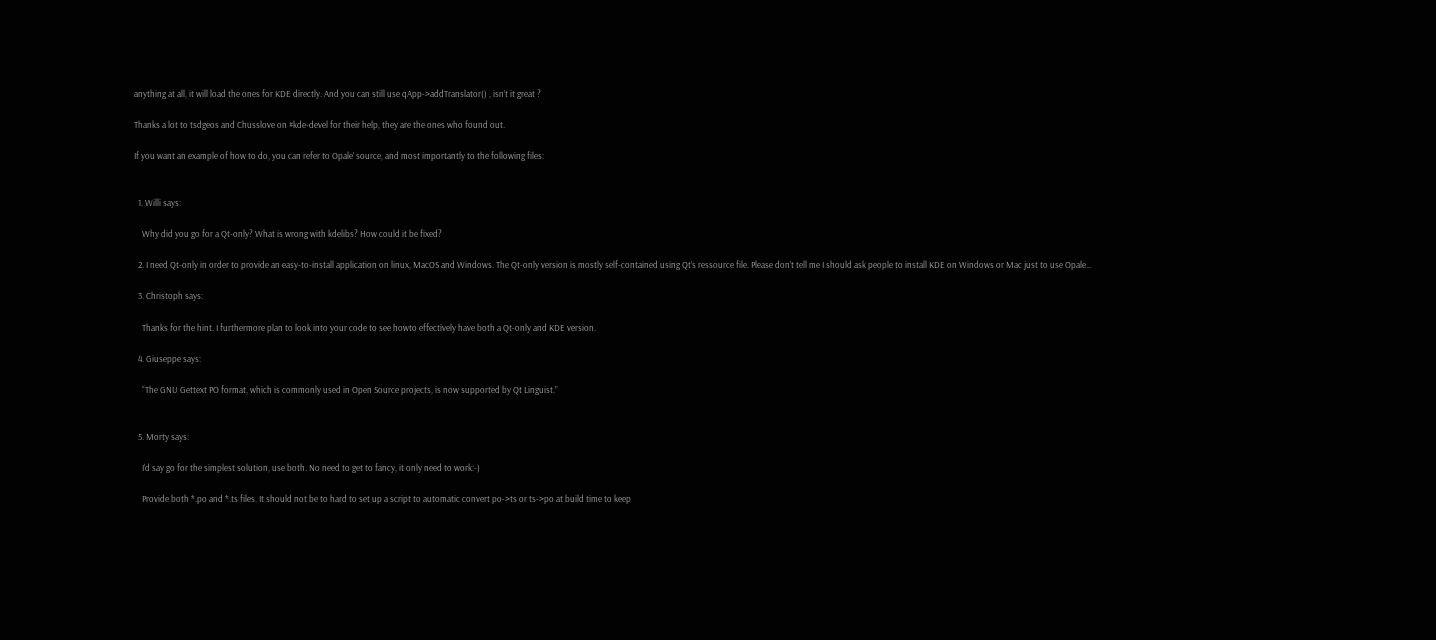anything at all, it will load the ones for KDE directly. And you can still use qApp->addTranslator() , isn’t it great ?

Thanks a lot to tsdgeos and Chusslove on #kde-devel for their help, they are the ones who found out.

If you want an example of how to do, you can refer to Opale’ source, and most importantly to the following files:


  1. Willi says:

    Why did you go for a Qt-only? What is wrong with kdelibs? How could it be fixed?

  2. I need Qt-only in order to provide an easy-to-install application on linux, MacOS and Windows. The Qt-only version is mostly self-contained using Qt’s ressource file. Please don’t tell me I should ask people to install KDE on Windows or Mac just to use Opale…

  3. Christoph says:

    Thanks for the hint. I furthermore plan to look into your code to see howto effectively have both a Qt-only and KDE version.

  4. Giuseppe says:

    “The GNU Gettext PO format, which is commonly used in Open Source projects, is now supported by Qt Linguist.”


  5. Morty says:

    I’d say go for the simplest solution, use both. No need to get to fancy, it only need to work:-)

    Provide both *.po and *.ts files. It should not be to hard to set up a script to automatic convert po->ts or ts->po at build time to keep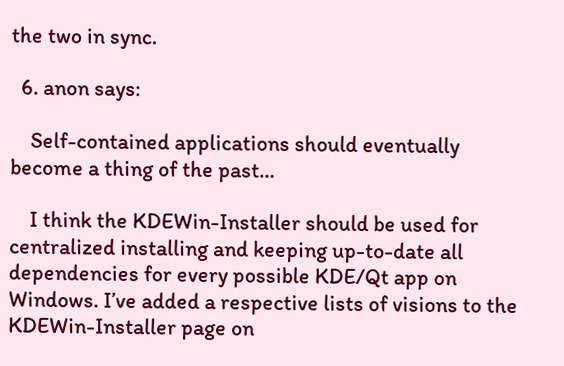the two in sync.

  6. anon says:

    Self-contained applications should eventually become a thing of the past…

    I think the KDEWin-Installer should be used for centralized installing and keeping up-to-date all dependencies for every possible KDE/Qt app on Windows. I’ve added a respective lists of visions to the KDEWin-Installer page on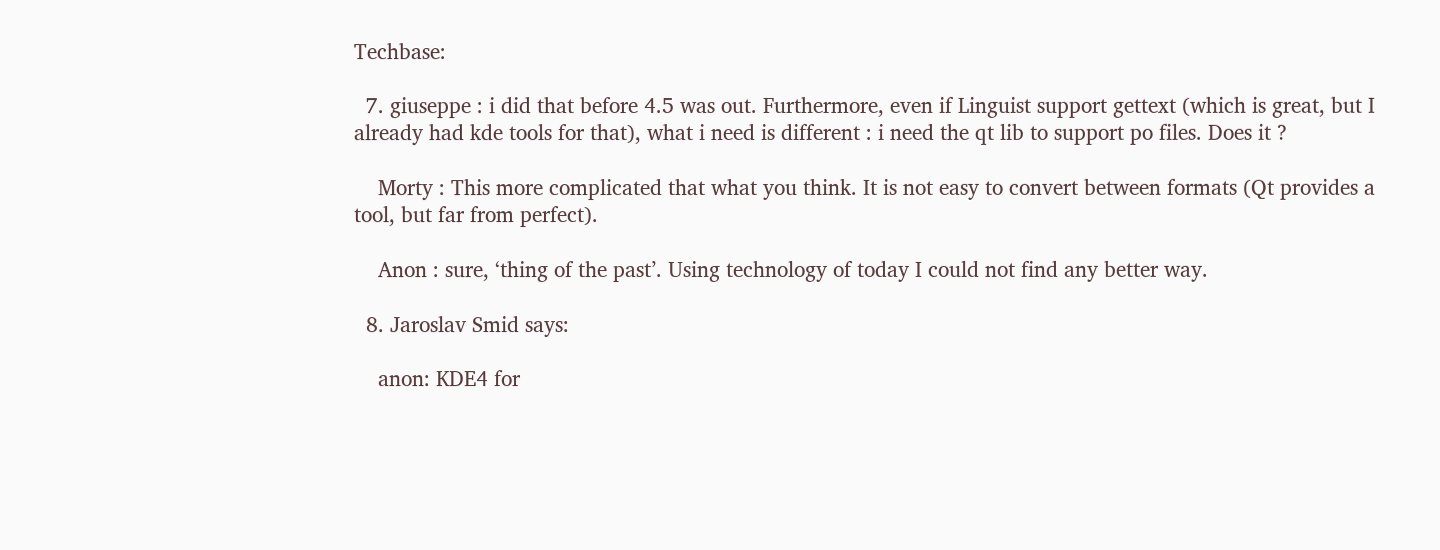Techbase:

  7. giuseppe : i did that before 4.5 was out. Furthermore, even if Linguist support gettext (which is great, but I already had kde tools for that), what i need is different : i need the qt lib to support po files. Does it ?

    Morty : This more complicated that what you think. It is not easy to convert between formats (Qt provides a tool, but far from perfect).

    Anon : sure, ‘thing of the past’. Using technology of today I could not find any better way.

  8. Jaroslav Smid says:

    anon: KDE4 for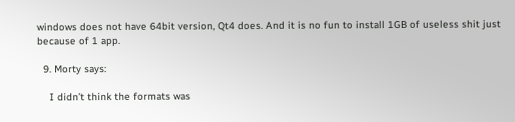windows does not have 64bit version, Qt4 does. And it is no fun to install 1GB of useless shit just because of 1 app.

  9. Morty says:

    I didn’t think the formats was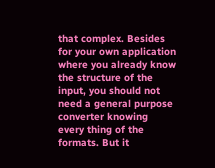that complex. Besides for your own application where you already know the structure of the input, you should not need a general purpose converter knowing every thing of the formats. But it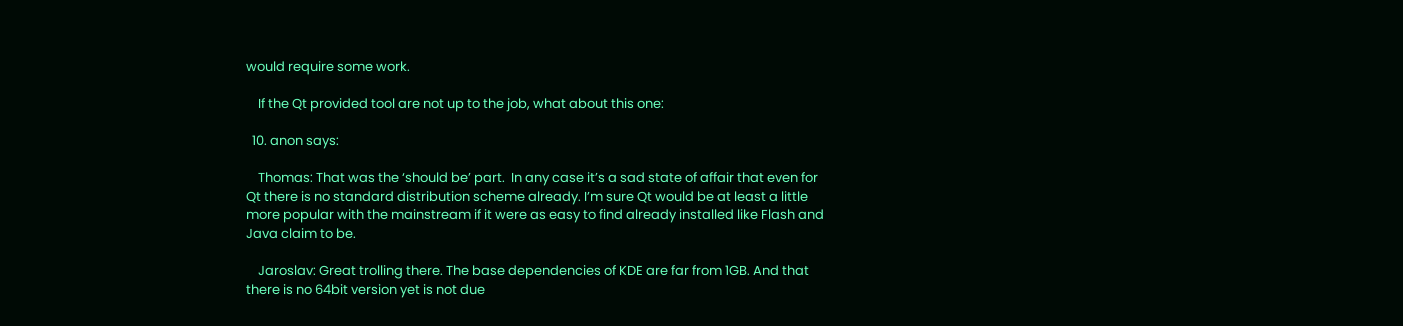would require some work.

    If the Qt provided tool are not up to the job, what about this one:

  10. anon says:

    Thomas: That was the ‘should be’ part.  In any case it’s a sad state of affair that even for Qt there is no standard distribution scheme already. I’m sure Qt would be at least a little more popular with the mainstream if it were as easy to find already installed like Flash and Java claim to be.

    Jaroslav: Great trolling there. The base dependencies of KDE are far from 1GB. And that there is no 64bit version yet is not due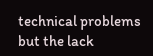technical problems but the lack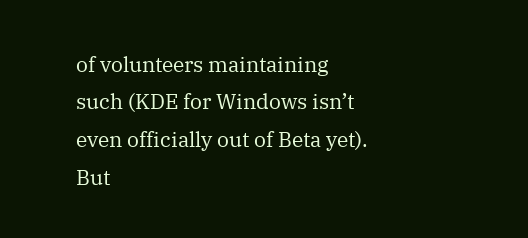of volunteers maintaining such (KDE for Windows isn’t even officially out of Beta yet). But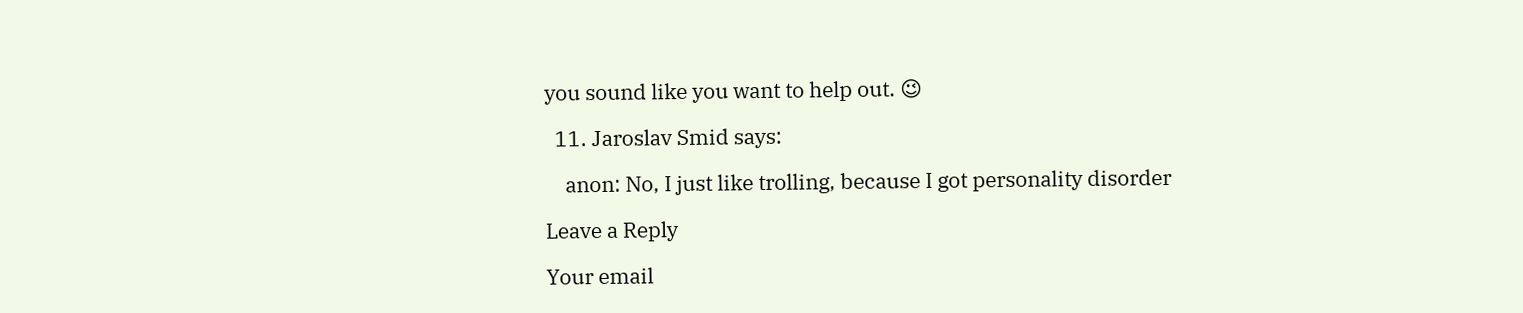you sound like you want to help out. 😉

  11. Jaroslav Smid says:

    anon: No, I just like trolling, because I got personality disorder

Leave a Reply

Your email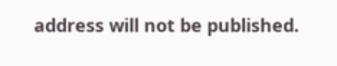address will not be published.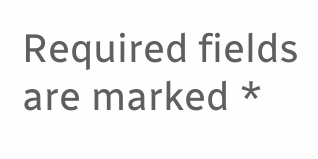Required fields are marked *